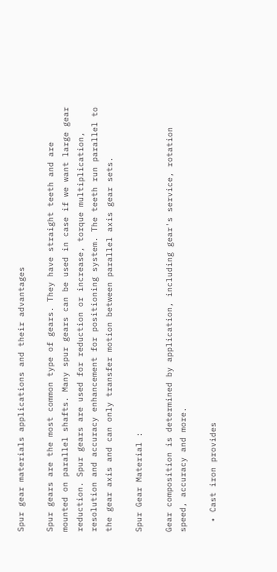Spur gear materials applications and their advantages

Spur gears are the most common type of gears. They have straight teeth and are mounted on parallel shafts. Many spur gears can be used in case if we want large gear reduction. Spur gears are used for reduction or increase, torque multiplication, resolution and accuracy enhancement for positioning system. The teeth run parallel to the gear axis and can only transfer motion between parallel axis gear sets.

Spur Gear Material :

Gear composition is determined by application, including gear's service, rotation speed, accuracy and more.

  • Cast iron provides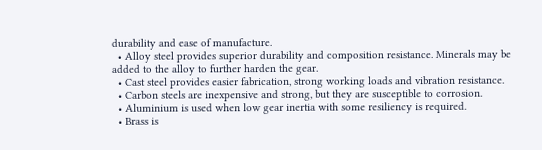durability and ease of manufacture.
  • Alloy steel provides superior durability and composition resistance. Minerals may be added to the alloy to further harden the gear.
  • Cast steel provides easier fabrication, strong working loads and vibration resistance.
  • Carbon steels are inexpensive and strong, but they are susceptible to corrosion.
  • Aluminium is used when low gear inertia with some resiliency is required.
  • Brass is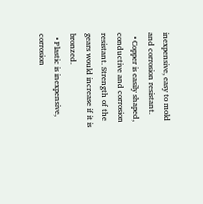inexpensive, easy to mold and corrosion resistant.
  • Copper is easily shaped, conductive and corrosion resistant. Strength of the gears would increase if it is bronzed.
  • Plastic is inexpensive, corrosion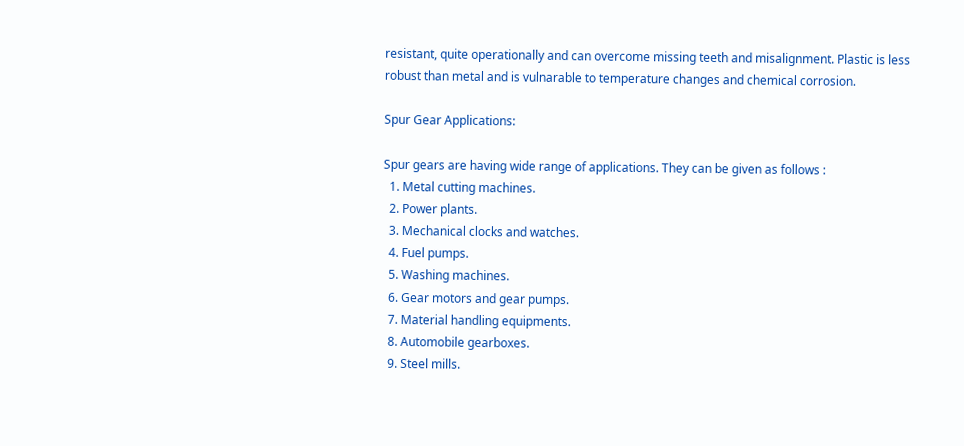resistant, quite operationally and can overcome missing teeth and misalignment. Plastic is less robust than metal and is vulnarable to temperature changes and chemical corrosion.

Spur Gear Applications:

Spur gears are having wide range of applications. They can be given as follows :
  1. Metal cutting machines.
  2. Power plants.
  3. Mechanical clocks and watches.
  4. Fuel pumps.
  5. Washing machines.
  6. Gear motors and gear pumps.
  7. Material handling equipments.
  8. Automobile gearboxes.
  9. Steel mills.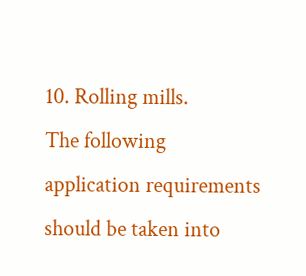10. Rolling mills.
The following application requirements should be taken into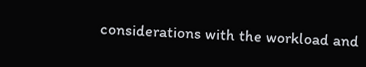considerations with the workload and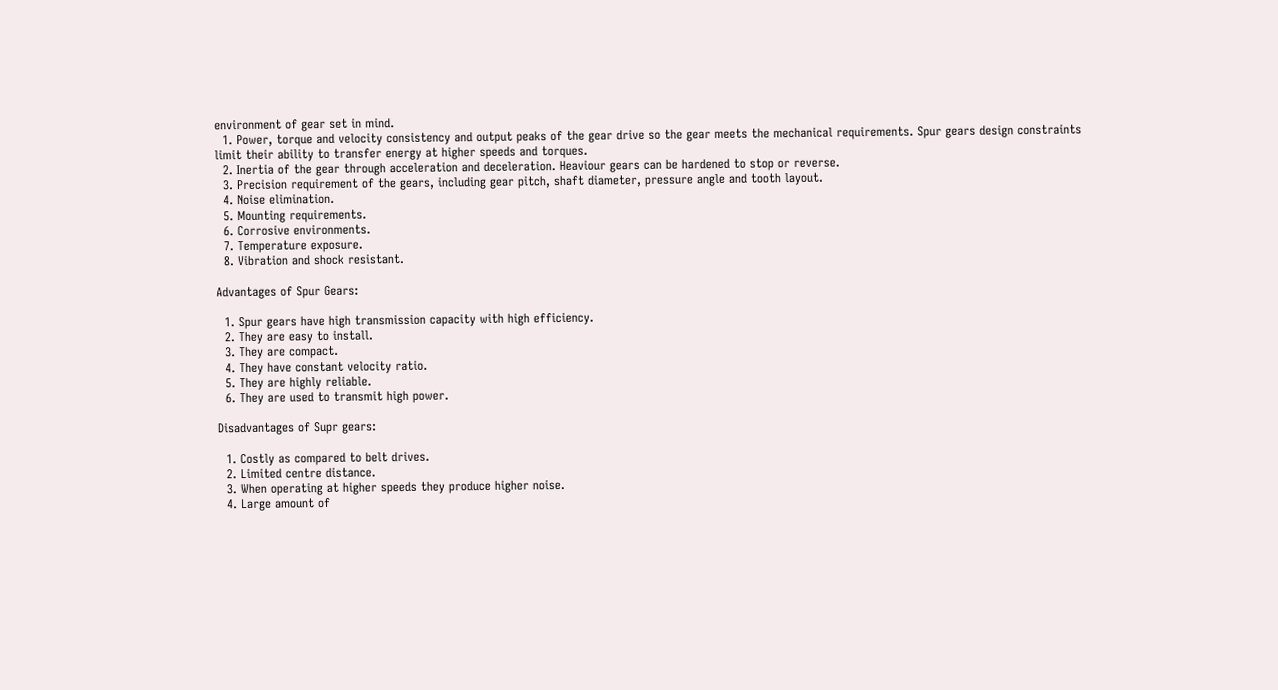environment of gear set in mind.
  1. Power, torque and velocity consistency and output peaks of the gear drive so the gear meets the mechanical requirements. Spur gears design constraints limit their ability to transfer energy at higher speeds and torques.
  2. Inertia of the gear through acceleration and deceleration. Heaviour gears can be hardened to stop or reverse.
  3. Precision requirement of the gears, including gear pitch, shaft diameter, pressure angle and tooth layout.
  4. Noise elimination.
  5. Mounting requirements.
  6. Corrosive environments.
  7. Temperature exposure.
  8. Vibration and shock resistant.

Advantages of Spur Gears:

  1. Spur gears have high transmission capacity with high efficiency.
  2. They are easy to install.
  3. They are compact.
  4. They have constant velocity ratio.
  5. They are highly reliable.
  6. They are used to transmit high power.

Disadvantages of Supr gears:

  1. Costly as compared to belt drives.
  2. Limited centre distance.
  3. When operating at higher speeds they produce higher noise.
  4. Large amount of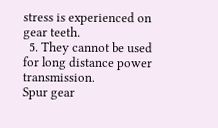stress is experienced on gear teeth.
  5. They cannot be used for long distance power transmission.
Spur gear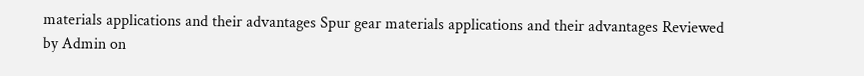materials applications and their advantages Spur gear materials applications and their advantages Reviewed by Admin on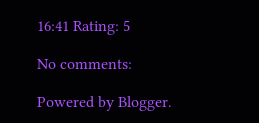16:41 Rating: 5

No comments:

Powered by Blogger.